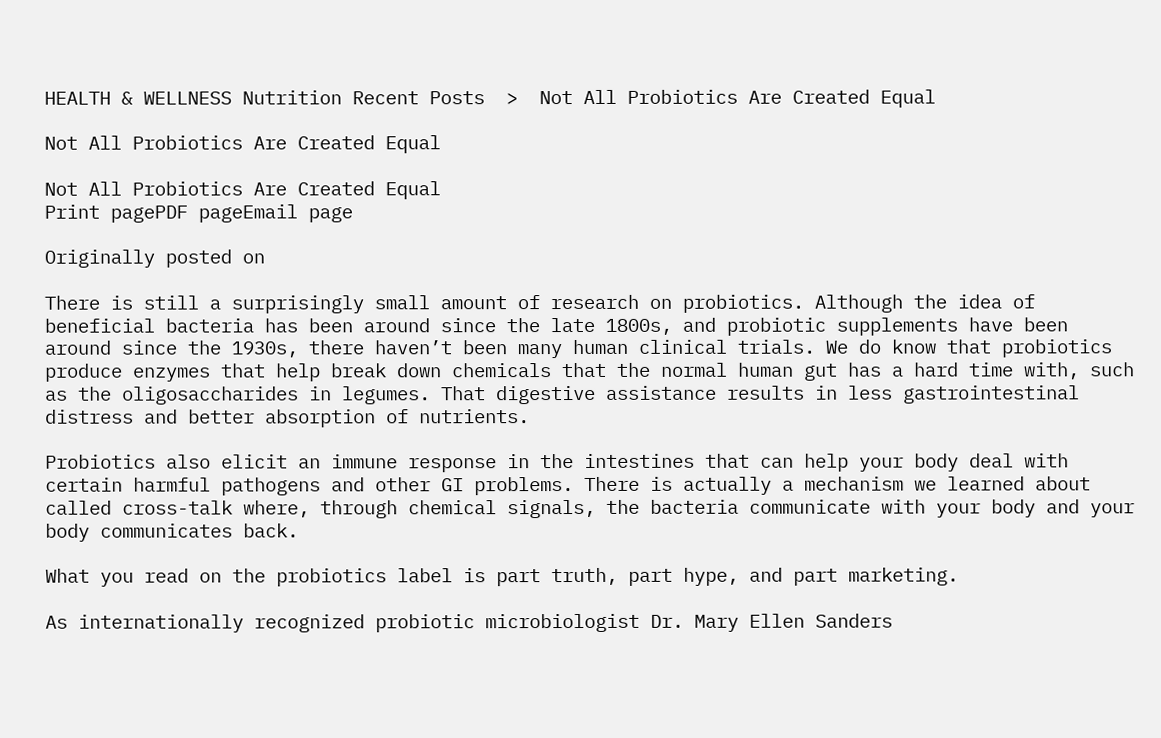HEALTH & WELLNESS Nutrition Recent Posts  >  Not All Probiotics Are Created Equal

Not All Probiotics Are Created Equal

Not All Probiotics Are Created Equal
Print pagePDF pageEmail page

Originally posted on

There is still a surprisingly small amount of research on probiotics. Although the idea of beneficial bacteria has been around since the late 1800s, and probiotic supplements have been around since the 1930s, there haven’t been many human clinical trials. We do know that probiotics produce enzymes that help break down chemicals that the normal human gut has a hard time with, such as the oligosaccharides in legumes. That digestive assistance results in less gastrointestinal distress and better absorption of nutrients.

Probiotics also elicit an immune response in the intestines that can help your body deal with certain harmful pathogens and other GI problems. There is actually a mechanism we learned about called cross-talk where, through chemical signals, the bacteria communicate with your body and your body communicates back.

What you read on the probiotics label is part truth, part hype, and part marketing.

As internationally recognized probiotic microbiologist Dr. Mary Ellen Sanders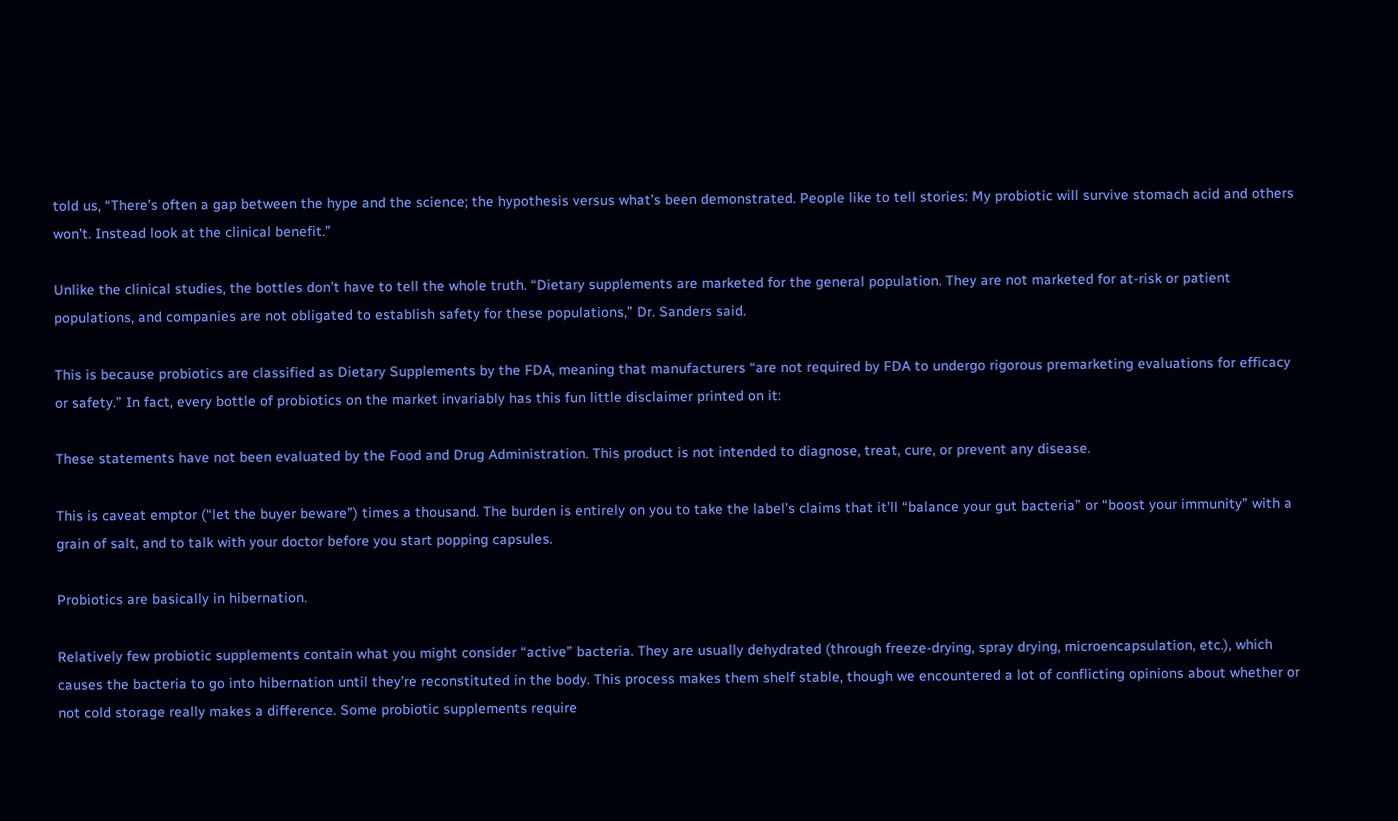told us, “There’s often a gap between the hype and the science; the hypothesis versus what’s been demonstrated. People like to tell stories: My probiotic will survive stomach acid and others won’t. Instead look at the clinical benefit.”

Unlike the clinical studies, the bottles don’t have to tell the whole truth. “Dietary supplements are marketed for the general population. They are not marketed for at-risk or patient populations, and companies are not obligated to establish safety for these populations,” Dr. Sanders said.

This is because probiotics are classified as Dietary Supplements by the FDA, meaning that manufacturers “are not required by FDA to undergo rigorous premarketing evaluations for efficacy or safety.” In fact, every bottle of probiotics on the market invariably has this fun little disclaimer printed on it:

These statements have not been evaluated by the Food and Drug Administration. This product is not intended to diagnose, treat, cure, or prevent any disease.

This is caveat emptor (“let the buyer beware”) times a thousand. The burden is entirely on you to take the label’s claims that it’ll “balance your gut bacteria” or “boost your immunity” with a grain of salt, and to talk with your doctor before you start popping capsules.

Probiotics are basically in hibernation.

Relatively few probiotic supplements contain what you might consider “active” bacteria. They are usually dehydrated (through freeze-drying, spray drying, microencapsulation, etc.), which causes the bacteria to go into hibernation until they’re reconstituted in the body. This process makes them shelf stable, though we encountered a lot of conflicting opinions about whether or not cold storage really makes a difference. Some probiotic supplements require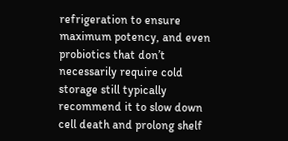refrigeration to ensure maximum potency, and even probiotics that don’t necessarily require cold storage still typically recommend it to slow down cell death and prolong shelf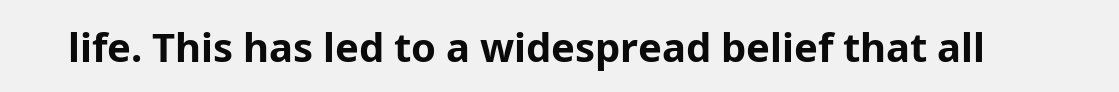life. This has led to a widespread belief that all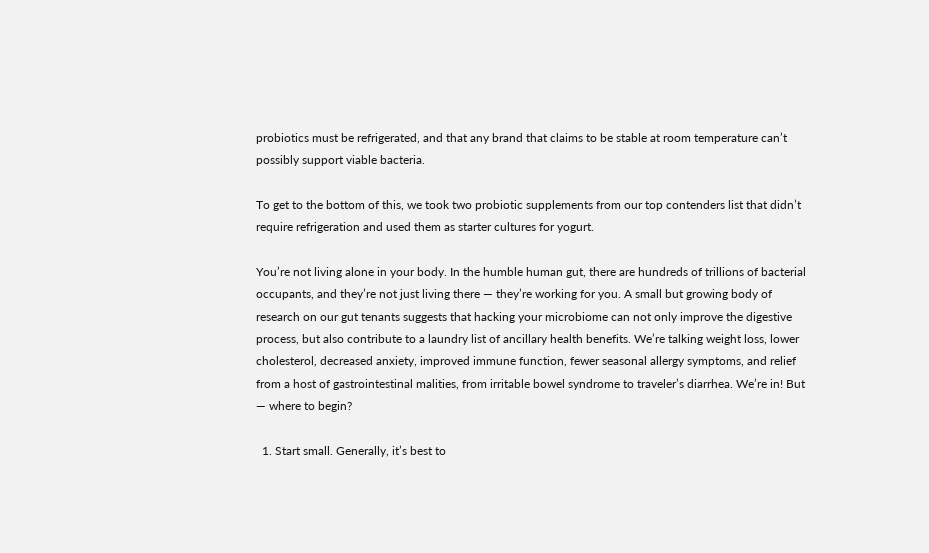probiotics must be refrigerated, and that any brand that claims to be stable at room temperature can’t possibly support viable bacteria.

To get to the bottom of this, we took two probiotic supplements from our top contenders list that didn’t require refrigeration and used them as starter cultures for yogurt.

You’re not living alone in your body. In the humble human gut, there are hundreds of trillions of bacterial occupants, and they’re not just living there — they’re working for you. A small but growing body of research on our gut tenants suggests that hacking your microbiome can not only improve the digestive process, but also contribute to a laundry list of ancillary health benefits. We’re talking weight loss, lower cholesterol, decreased anxiety, improved immune function, fewer seasonal allergy symptoms, and relief from a host of gastrointestinal malities, from irritable bowel syndrome to traveler’s diarrhea. We’re in! But — where to begin?

  1. Start small. Generally, it’s best to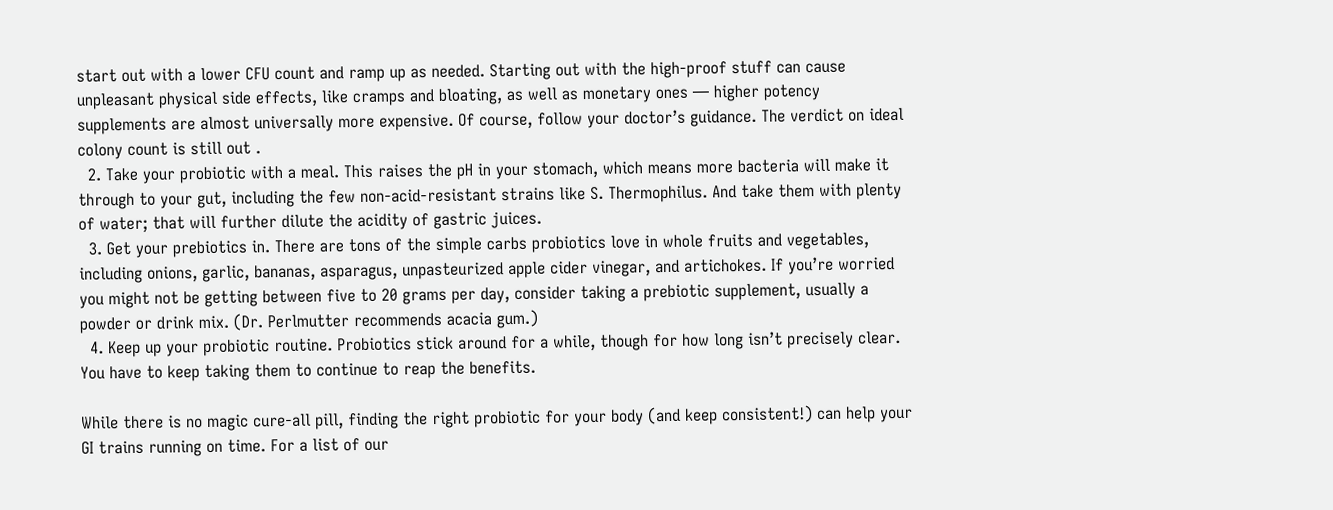start out with a lower CFU count and ramp up as needed. Starting out with the high-proof stuff can cause unpleasant physical side effects, like cramps and bloating, as well as monetary ones — higher potency supplements are almost universally more expensive. Of course, follow your doctor’s guidance. The verdict on ideal colony count is still out .
  2. Take your probiotic with a meal. This raises the pH in your stomach, which means more bacteria will make it through to your gut, including the few non-acid-resistant strains like S. Thermophilus. And take them with plenty of water; that will further dilute the acidity of gastric juices.
  3. Get your prebiotics in. There are tons of the simple carbs probiotics love in whole fruits and vegetables, including onions, garlic, bananas, asparagus, unpasteurized apple cider vinegar, and artichokes. If you’re worried you might not be getting between five to 20 grams per day, consider taking a prebiotic supplement, usually a powder or drink mix. (Dr. Perlmutter recommends acacia gum.)
  4. Keep up your probiotic routine. Probiotics stick around for a while, though for how long isn’t precisely clear. You have to keep taking them to continue to reap the benefits.

While there is no magic cure-all pill, finding the right probiotic for your body (and keep consistent!) can help your GI trains running on time. For a list of our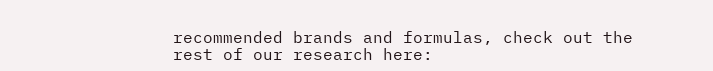recommended brands and formulas, check out the rest of our research here: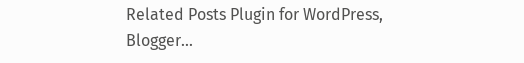Related Posts Plugin for WordPress, Blogger...